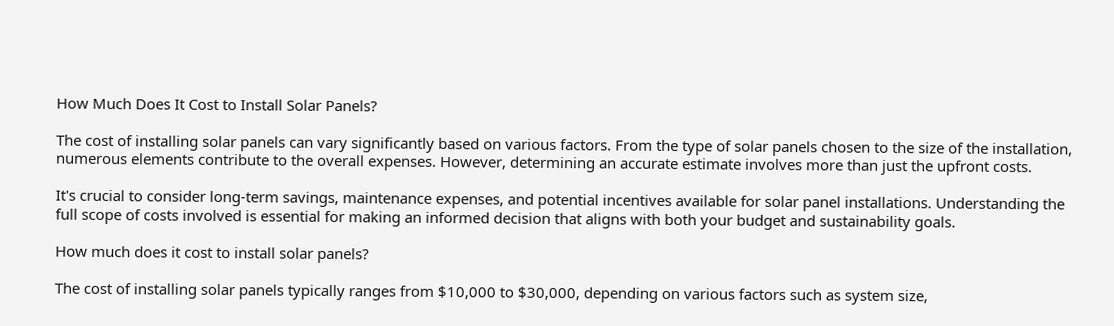How Much Does It Cost to Install Solar Panels?

The cost of installing solar panels can vary significantly based on various factors. From the type of solar panels chosen to the size of the installation, numerous elements contribute to the overall expenses. However, determining an accurate estimate involves more than just the upfront costs.

It's crucial to consider long-term savings, maintenance expenses, and potential incentives available for solar panel installations. Understanding the full scope of costs involved is essential for making an informed decision that aligns with both your budget and sustainability goals.

How much does it cost to install solar panels?

The cost of installing solar panels typically ranges from $10,000 to $30,000, depending on various factors such as system size,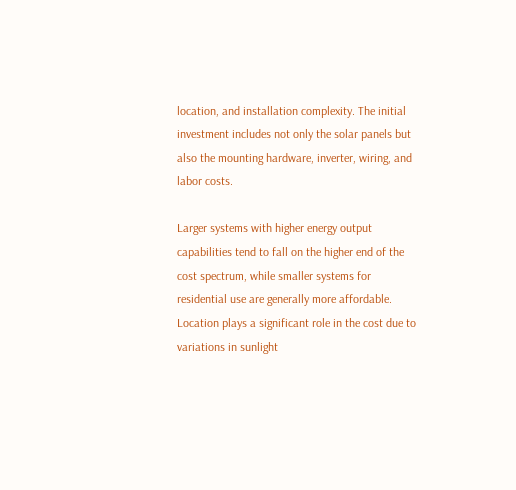location, and installation complexity. The initial investment includes not only the solar panels but also the mounting hardware, inverter, wiring, and labor costs.

Larger systems with higher energy output capabilities tend to fall on the higher end of the cost spectrum, while smaller systems for residential use are generally more affordable. Location plays a significant role in the cost due to variations in sunlight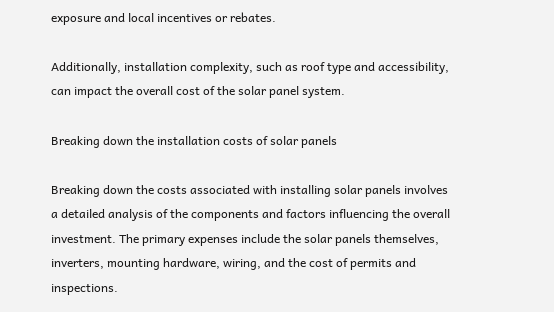exposure and local incentives or rebates.

Additionally, installation complexity, such as roof type and accessibility, can impact the overall cost of the solar panel system.

Breaking down the installation costs of solar panels

Breaking down the costs associated with installing solar panels involves a detailed analysis of the components and factors influencing the overall investment. The primary expenses include the solar panels themselves, inverters, mounting hardware, wiring, and the cost of permits and inspections.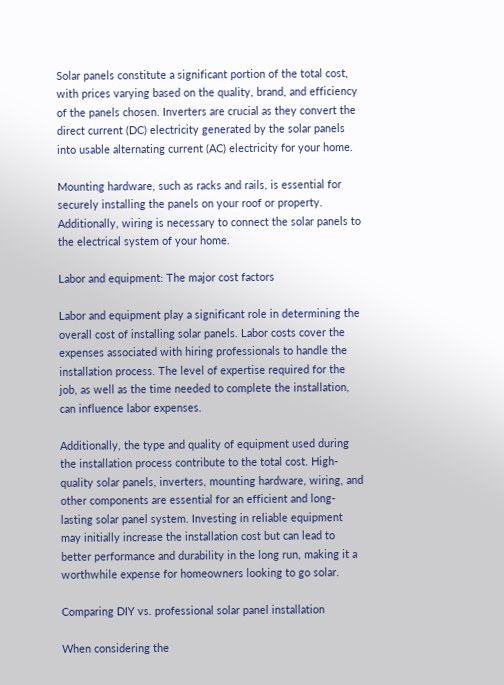Solar panels constitute a significant portion of the total cost, with prices varying based on the quality, brand, and efficiency of the panels chosen. Inverters are crucial as they convert the direct current (DC) electricity generated by the solar panels into usable alternating current (AC) electricity for your home.

Mounting hardware, such as racks and rails, is essential for securely installing the panels on your roof or property. Additionally, wiring is necessary to connect the solar panels to the electrical system of your home.

Labor and equipment: The major cost factors

Labor and equipment play a significant role in determining the overall cost of installing solar panels. Labor costs cover the expenses associated with hiring professionals to handle the installation process. The level of expertise required for the job, as well as the time needed to complete the installation, can influence labor expenses.

Additionally, the type and quality of equipment used during the installation process contribute to the total cost. High-quality solar panels, inverters, mounting hardware, wiring, and other components are essential for an efficient and long-lasting solar panel system. Investing in reliable equipment may initially increase the installation cost but can lead to better performance and durability in the long run, making it a worthwhile expense for homeowners looking to go solar.

Comparing DIY vs. professional solar panel installation

When considering the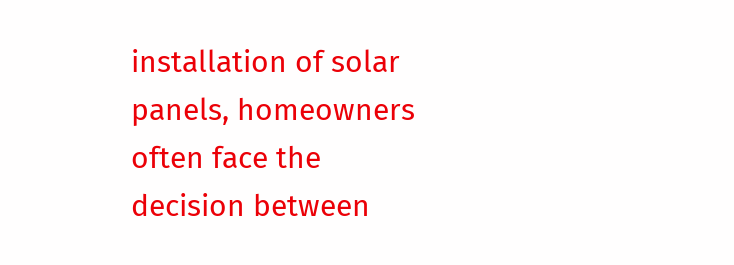installation of solar panels, homeowners often face the decision between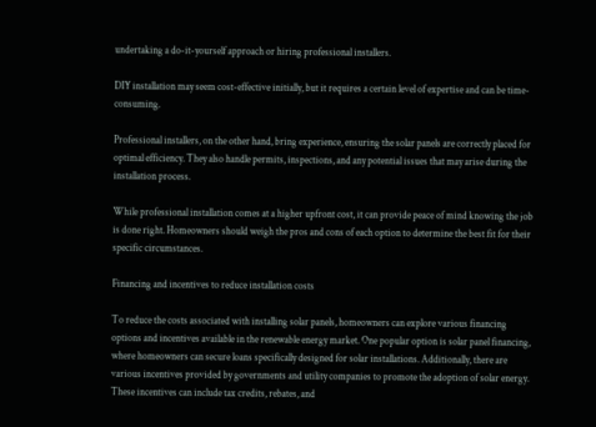undertaking a do-it-yourself approach or hiring professional installers.

DIY installation may seem cost-effective initially, but it requires a certain level of expertise and can be time-consuming.

Professional installers, on the other hand, bring experience, ensuring the solar panels are correctly placed for optimal efficiency. They also handle permits, inspections, and any potential issues that may arise during the installation process.

While professional installation comes at a higher upfront cost, it can provide peace of mind knowing the job is done right. Homeowners should weigh the pros and cons of each option to determine the best fit for their specific circumstances.

Financing and incentives to reduce installation costs

To reduce the costs associated with installing solar panels, homeowners can explore various financing options and incentives available in the renewable energy market. One popular option is solar panel financing, where homeowners can secure loans specifically designed for solar installations. Additionally, there are various incentives provided by governments and utility companies to promote the adoption of solar energy. These incentives can include tax credits, rebates, and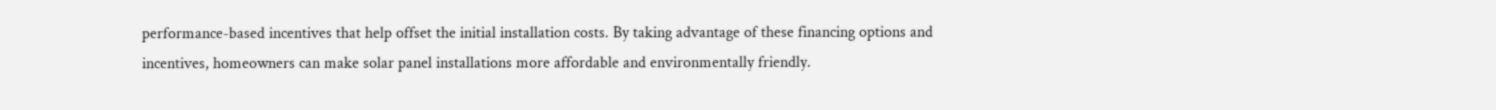performance-based incentives that help offset the initial installation costs. By taking advantage of these financing options and incentives, homeowners can make solar panel installations more affordable and environmentally friendly.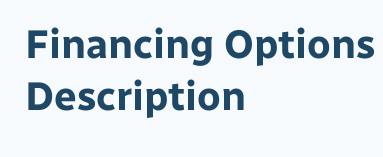Financing Options Description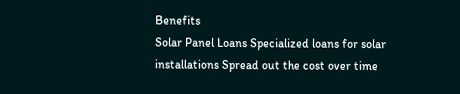Benefits
Solar Panel Loans Specialized loans for solar installations Spread out the cost over time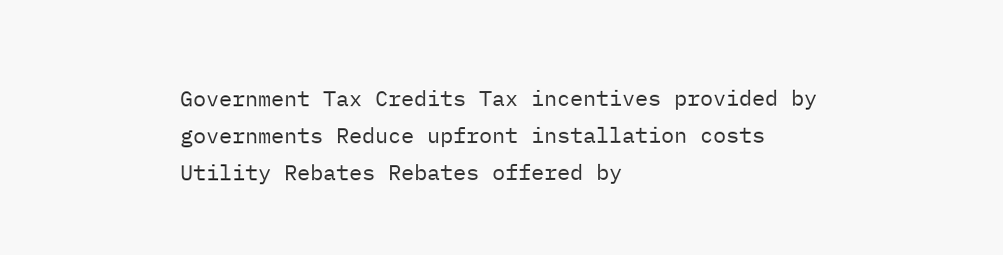Government Tax Credits Tax incentives provided by governments Reduce upfront installation costs
Utility Rebates Rebates offered by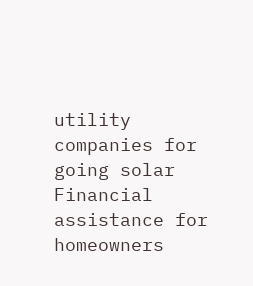utility companies for going solar Financial assistance for homeowners